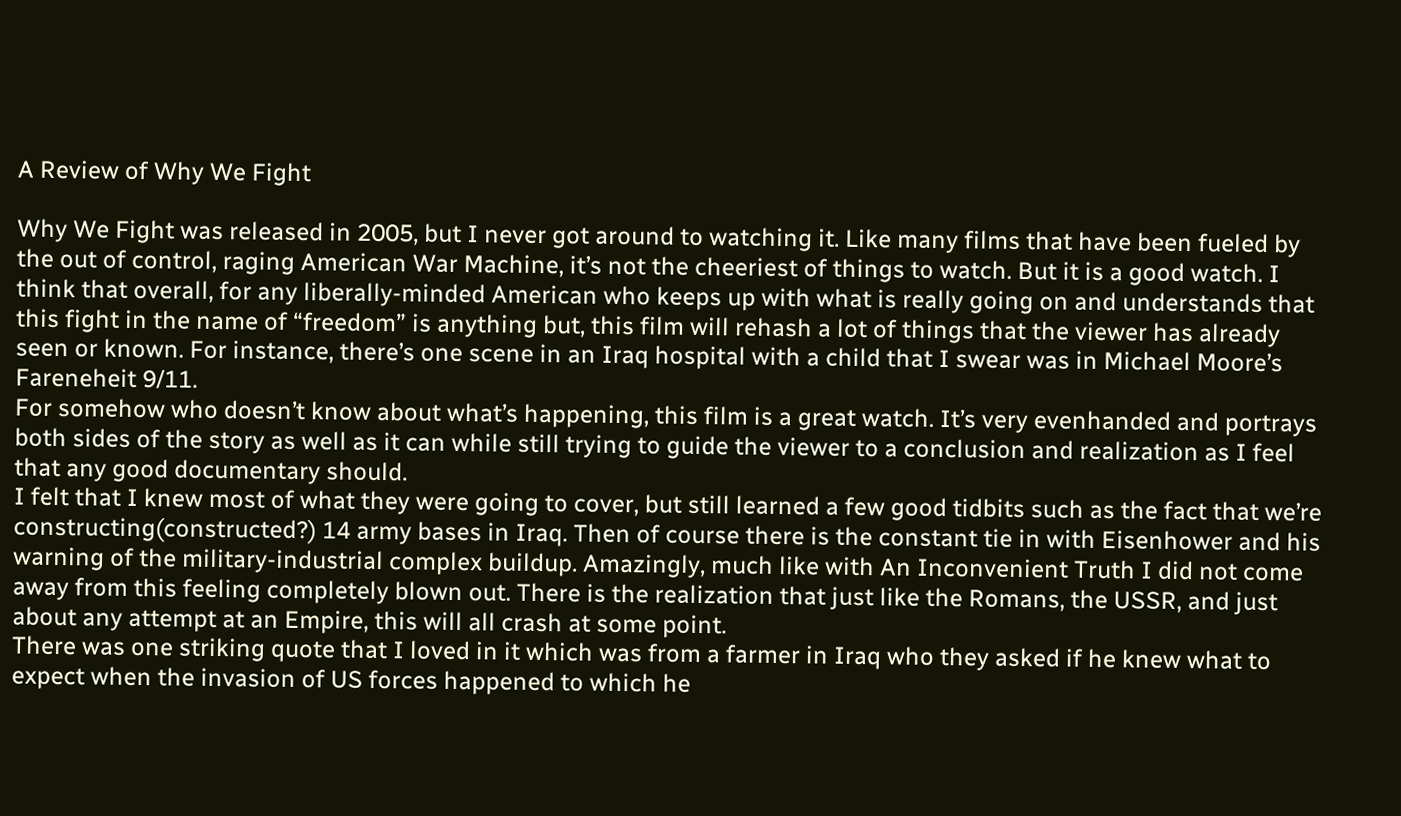A Review of Why We Fight

Why We Fight was released in 2005, but I never got around to watching it. Like many films that have been fueled by the out of control, raging American War Machine, it’s not the cheeriest of things to watch. But it is a good watch. I think that overall, for any liberally-minded American who keeps up with what is really going on and understands that this fight in the name of “freedom” is anything but, this film will rehash a lot of things that the viewer has already seen or known. For instance, there’s one scene in an Iraq hospital with a child that I swear was in Michael Moore’s Fareneheit 9/11.
For somehow who doesn’t know about what’s happening, this film is a great watch. It’s very evenhanded and portrays both sides of the story as well as it can while still trying to guide the viewer to a conclusion and realization as I feel that any good documentary should.
I felt that I knew most of what they were going to cover, but still learned a few good tidbits such as the fact that we’re constructing(constructed?) 14 army bases in Iraq. Then of course there is the constant tie in with Eisenhower and his warning of the military-industrial complex buildup. Amazingly, much like with An Inconvenient Truth I did not come away from this feeling completely blown out. There is the realization that just like the Romans, the USSR, and just about any attempt at an Empire, this will all crash at some point.
There was one striking quote that I loved in it which was from a farmer in Iraq who they asked if he knew what to expect when the invasion of US forces happened to which he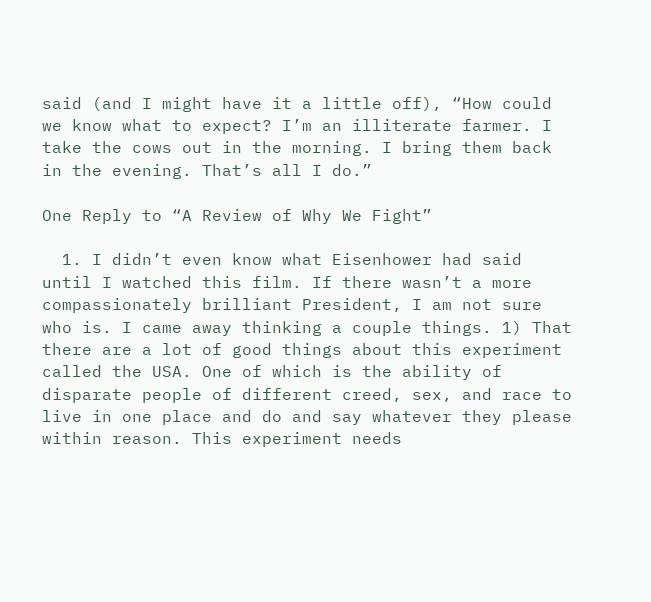said (and I might have it a little off), “How could we know what to expect? I’m an illiterate farmer. I take the cows out in the morning. I bring them back in the evening. That’s all I do.”

One Reply to “A Review of Why We Fight”

  1. I didn’t even know what Eisenhower had said until I watched this film. If there wasn’t a more compassionately brilliant President, I am not sure who is. I came away thinking a couple things. 1) That there are a lot of good things about this experiment called the USA. One of which is the ability of disparate people of different creed, sex, and race to live in one place and do and say whatever they please within reason. This experiment needs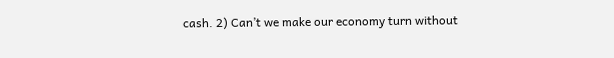cash. 2) Can’t we make our economy turn without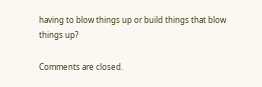having to blow things up or build things that blow things up?

Comments are closed.